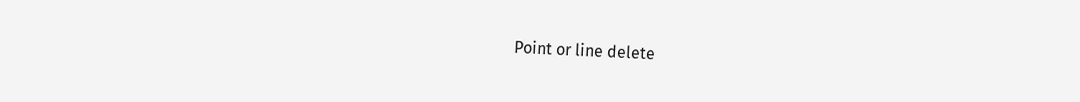Point or line delete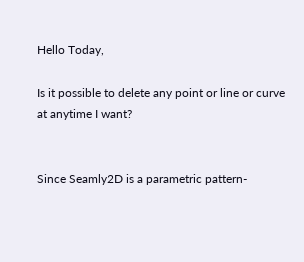Hello Today,

Is it possible to delete any point or line or curve at anytime I want?


Since Seamly2D is a parametric pattern-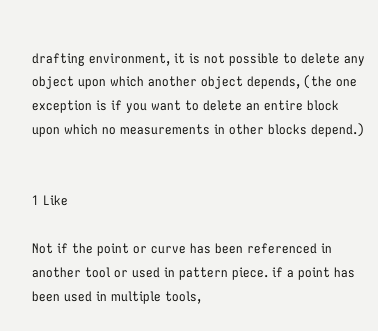drafting environment, it is not possible to delete any object upon which another object depends, (the one exception is if you want to delete an entire block upon which no measurements in other blocks depend.)


1 Like

Not if the point or curve has been referenced in another tool or used in pattern piece. if a point has been used in multiple tools,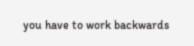you have to work backwards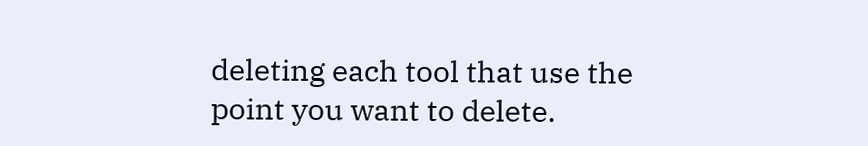deleting each tool that use the point you want to delete.